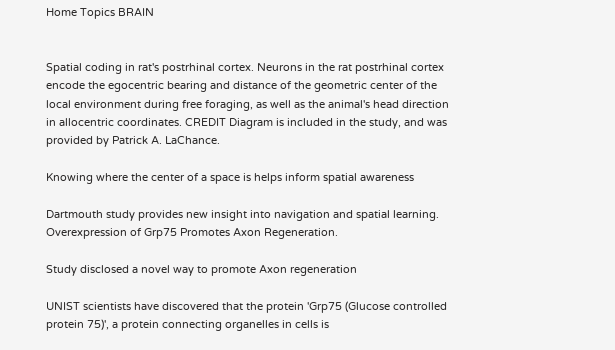Home Topics BRAIN


Spatial coding in rat's postrhinal cortex. Neurons in the rat postrhinal cortex encode the egocentric bearing and distance of the geometric center of the local environment during free foraging, as well as the animal's head direction in allocentric coordinates. CREDIT Diagram is included in the study, and was provided by Patrick A. LaChance.

Knowing where the center of a space is helps inform spatial awareness

Dartmouth study provides new insight into navigation and spatial learning.
Overexpression of Grp75 Promotes Axon Regeneration.

Study disclosed a novel way to promote Axon regeneration

UNIST scientists have discovered that the protein 'Grp75 (Glucose controlled protein 75)', a protein connecting organelles in cells is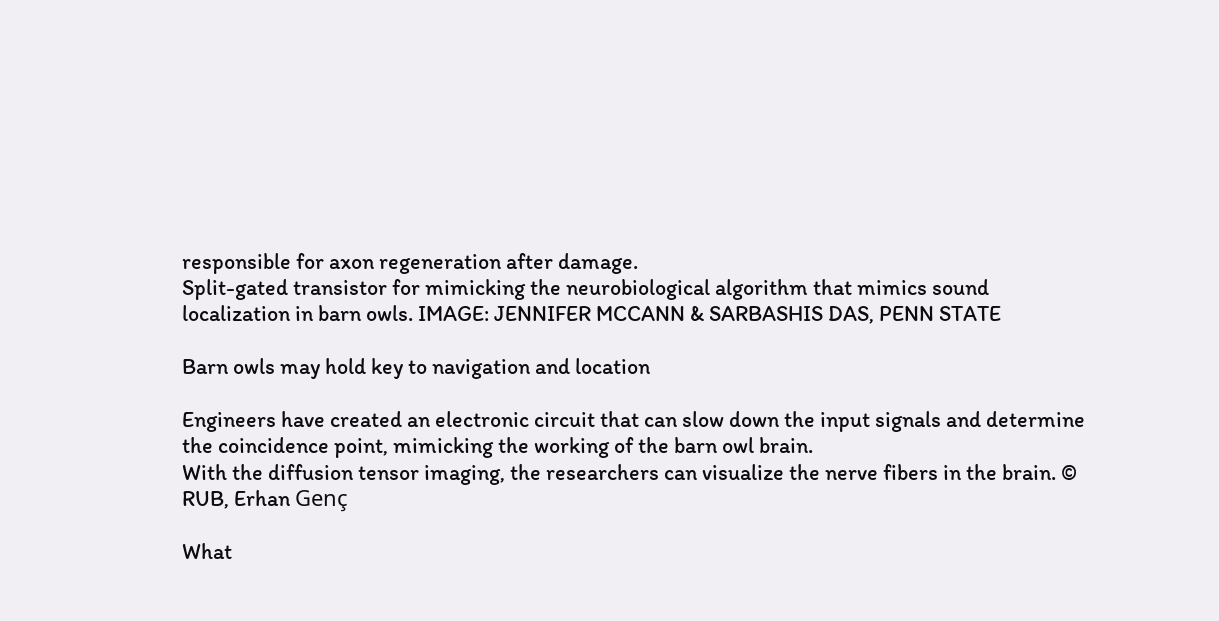responsible for axon regeneration after damage.
Split-gated transistor for mimicking the neurobiological algorithm that mimics sound localization in barn owls. IMAGE: JENNIFER MCCANN & SARBASHIS DAS, PENN STATE

Barn owls may hold key to navigation and location

Engineers have created an electronic circuit that can slow down the input signals and determine the coincidence point, mimicking the working of the barn owl brain.
With the diffusion tensor imaging, the researchers can visualize the nerve fibers in the brain. © RUB, Erhan Genç

What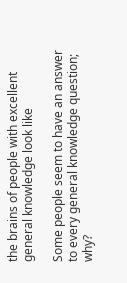the brains of people with excellent general knowledge look like

Some people seem to have an answer to every general knowledge question; why?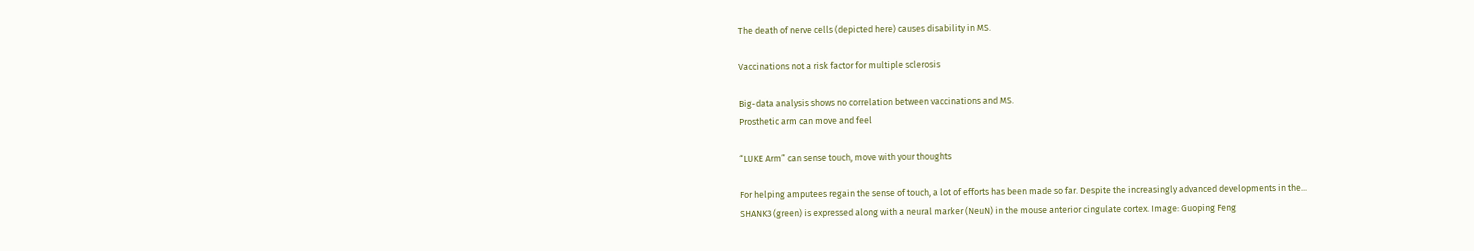The death of nerve cells (depicted here) causes disability in MS.

Vaccinations not a risk factor for multiple sclerosis

Big-data analysis shows no correlation between vaccinations and MS.
Prosthetic arm can move and feel

“LUKE Arm” can sense touch, move with your thoughts

For helping amputees regain the sense of touch, a lot of efforts has been made so far. Despite the increasingly advanced developments in the...
SHANK3 (green) is expressed along with a neural marker (NeuN) in the mouse anterior cingulate cortex. Image: Guoping Feng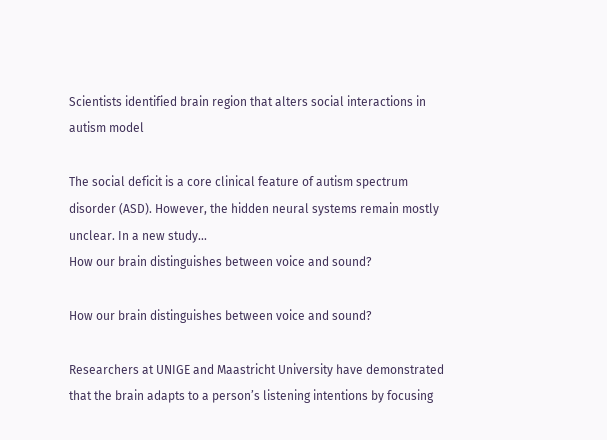Scientists identified brain region that alters social interactions in autism model

The social deficit is a core clinical feature of autism spectrum disorder (ASD). However, the hidden neural systems remain mostly unclear. In a new study...
How our brain distinguishes between voice and sound?

How our brain distinguishes between voice and sound?

Researchers at UNIGE and Maastricht University have demonstrated that the brain adapts to a person’s listening intentions by focusing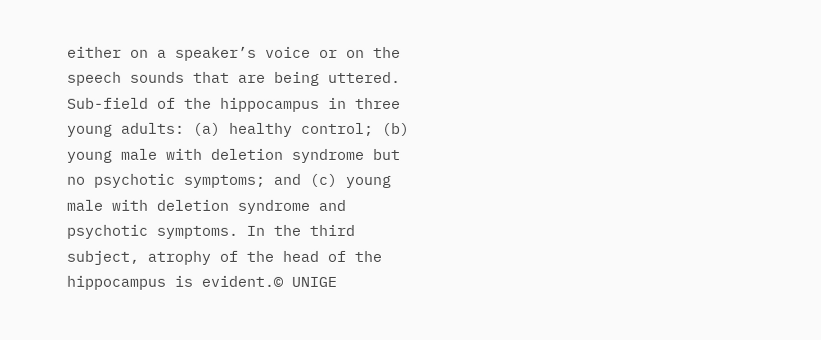either on a speaker’s voice or on the speech sounds that are being uttered.
Sub-field of the hippocampus in three young adults: (a) healthy control; (b) young male with deletion syndrome but no psychotic symptoms; and (c) young male with deletion syndrome and psychotic symptoms. In the third subject, atrophy of the head of the hippocampus is evident.© UNIGE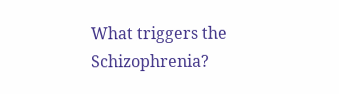What triggers the Schizophrenia?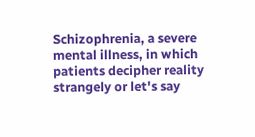Schizophrenia, a severe mental illness, in which patients decipher reality strangely or let's say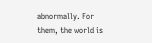abnormally. For them, the world is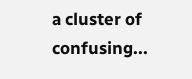a cluster of confusing...